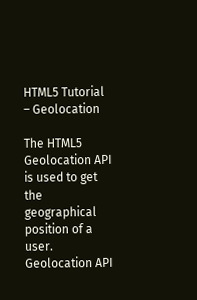HTML5 Tutorial – Geolocation

The HTML5 Geolocation API is used to get the geographical position of a user. Geolocation API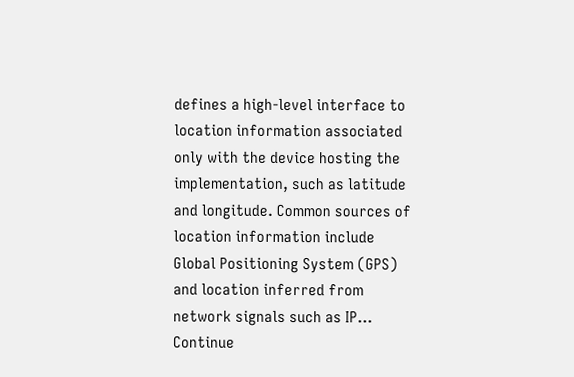defines a high-level interface to location information associated only with the device hosting the implementation, such as latitude and longitude. Common sources of location information include Global Positioning System (GPS) and location inferred from network signals such as IP... Continue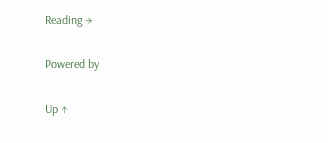Reading →

Powered by

Up ↑